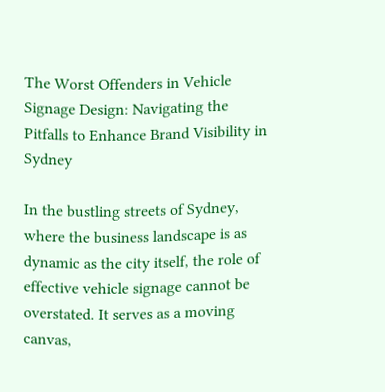The Worst Offenders in Vehicle Signage Design: Navigating the Pitfalls to Enhance Brand Visibility in Sydney

In the bustling streets of Sydney, where the business landscape is as dynamic as the city itself, the role of effective vehicle signage cannot be overstated. It serves as a moving canvas,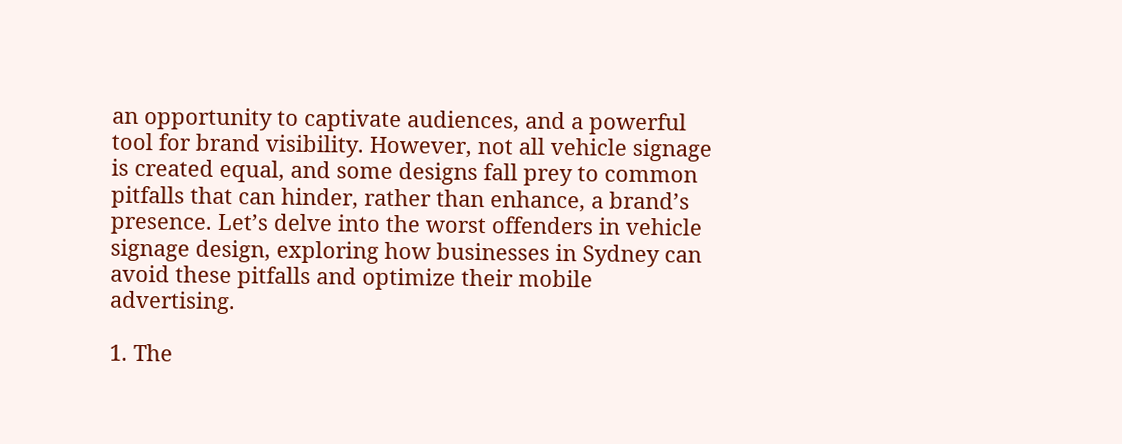an opportunity to captivate audiences, and a powerful tool for brand visibility. However, not all vehicle signage is created equal, and some designs fall prey to common pitfalls that can hinder, rather than enhance, a brand’s presence. Let’s delve into the worst offenders in vehicle signage design, exploring how businesses in Sydney can avoid these pitfalls and optimize their mobile advertising.

1. The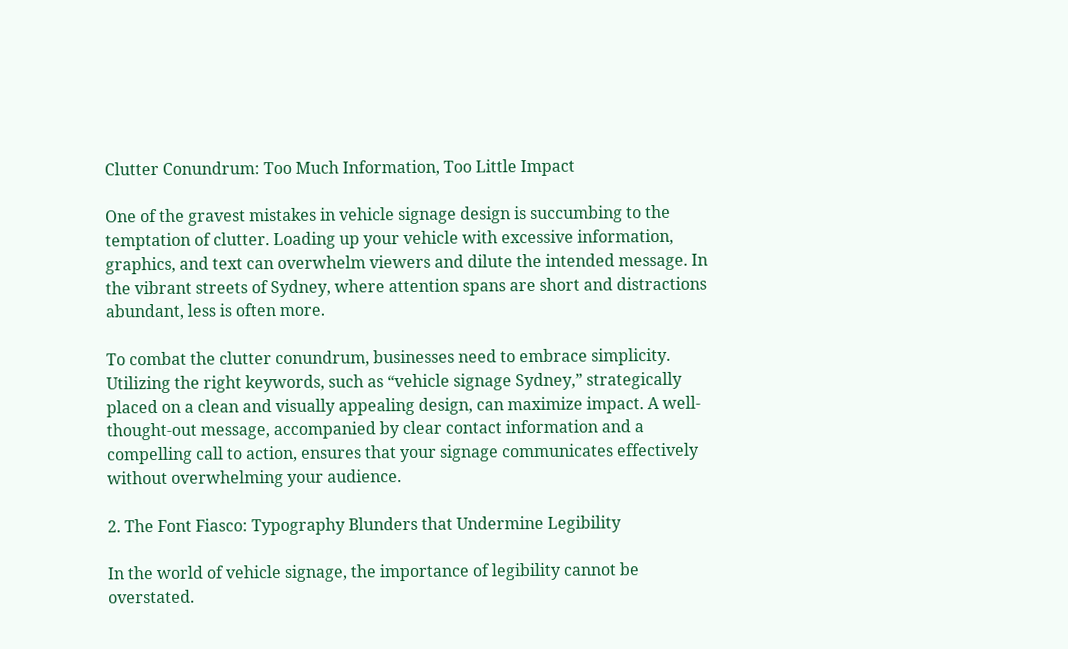Clutter Conundrum: Too Much Information, Too Little Impact

One of the gravest mistakes in vehicle signage design is succumbing to the temptation of clutter. Loading up your vehicle with excessive information, graphics, and text can overwhelm viewers and dilute the intended message. In the vibrant streets of Sydney, where attention spans are short and distractions abundant, less is often more.

To combat the clutter conundrum, businesses need to embrace simplicity. Utilizing the right keywords, such as “vehicle signage Sydney,” strategically placed on a clean and visually appealing design, can maximize impact. A well-thought-out message, accompanied by clear contact information and a compelling call to action, ensures that your signage communicates effectively without overwhelming your audience.

2. The Font Fiasco: Typography Blunders that Undermine Legibility

In the world of vehicle signage, the importance of legibility cannot be overstated.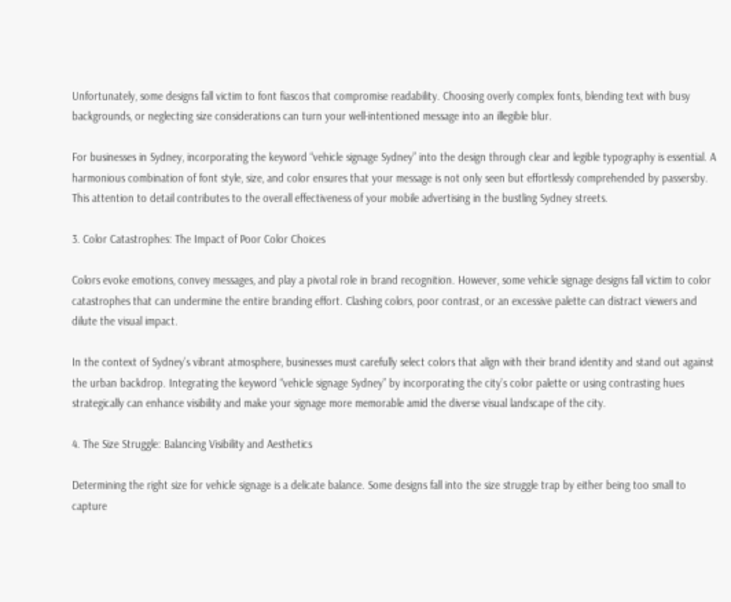Unfortunately, some designs fall victim to font fiascos that compromise readability. Choosing overly complex fonts, blending text with busy backgrounds, or neglecting size considerations can turn your well-intentioned message into an illegible blur.

For businesses in Sydney, incorporating the keyword “vehicle signage Sydney” into the design through clear and legible typography is essential. A harmonious combination of font style, size, and color ensures that your message is not only seen but effortlessly comprehended by passersby. This attention to detail contributes to the overall effectiveness of your mobile advertising in the bustling Sydney streets.

3. Color Catastrophes: The Impact of Poor Color Choices

Colors evoke emotions, convey messages, and play a pivotal role in brand recognition. However, some vehicle signage designs fall victim to color catastrophes that can undermine the entire branding effort. Clashing colors, poor contrast, or an excessive palette can distract viewers and dilute the visual impact.

In the context of Sydney’s vibrant atmosphere, businesses must carefully select colors that align with their brand identity and stand out against the urban backdrop. Integrating the keyword “vehicle signage Sydney” by incorporating the city’s color palette or using contrasting hues strategically can enhance visibility and make your signage more memorable amid the diverse visual landscape of the city.

4. The Size Struggle: Balancing Visibility and Aesthetics

Determining the right size for vehicle signage is a delicate balance. Some designs fall into the size struggle trap by either being too small to capture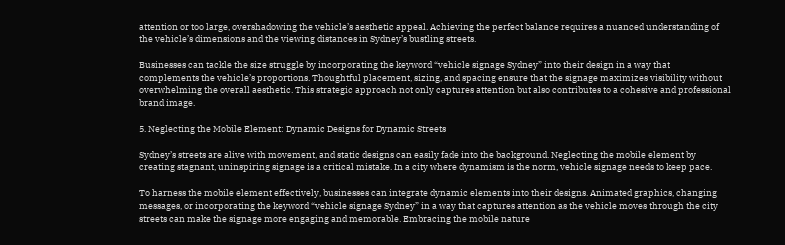attention or too large, overshadowing the vehicle’s aesthetic appeal. Achieving the perfect balance requires a nuanced understanding of the vehicle’s dimensions and the viewing distances in Sydney’s bustling streets.

Businesses can tackle the size struggle by incorporating the keyword “vehicle signage Sydney” into their design in a way that complements the vehicle’s proportions. Thoughtful placement, sizing, and spacing ensure that the signage maximizes visibility without overwhelming the overall aesthetic. This strategic approach not only captures attention but also contributes to a cohesive and professional brand image.

5. Neglecting the Mobile Element: Dynamic Designs for Dynamic Streets

Sydney’s streets are alive with movement, and static designs can easily fade into the background. Neglecting the mobile element by creating stagnant, uninspiring signage is a critical mistake. In a city where dynamism is the norm, vehicle signage needs to keep pace.

To harness the mobile element effectively, businesses can integrate dynamic elements into their designs. Animated graphics, changing messages, or incorporating the keyword “vehicle signage Sydney” in a way that captures attention as the vehicle moves through the city streets can make the signage more engaging and memorable. Embracing the mobile nature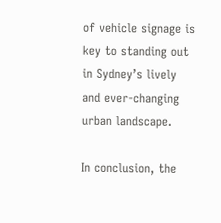of vehicle signage is key to standing out in Sydney’s lively and ever-changing urban landscape.

In conclusion, the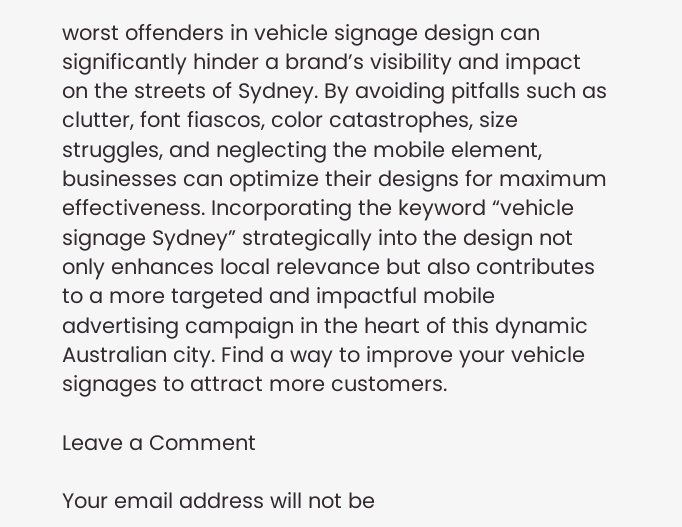worst offenders in vehicle signage design can significantly hinder a brand’s visibility and impact on the streets of Sydney. By avoiding pitfalls such as clutter, font fiascos, color catastrophes, size struggles, and neglecting the mobile element, businesses can optimize their designs for maximum effectiveness. Incorporating the keyword “vehicle signage Sydney” strategically into the design not only enhances local relevance but also contributes to a more targeted and impactful mobile advertising campaign in the heart of this dynamic Australian city. Find a way to improve your vehicle signages to attract more customers.

Leave a Comment

Your email address will not be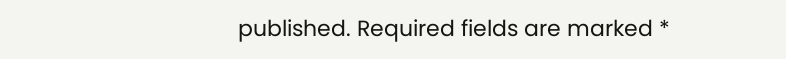published. Required fields are marked *